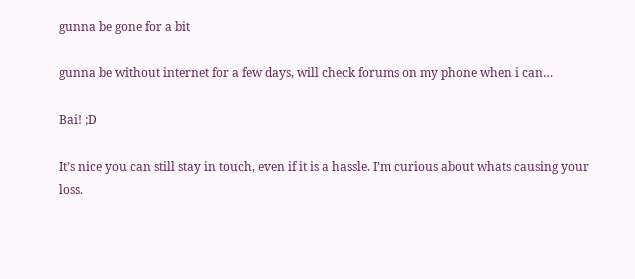gunna be gone for a bit

gunna be without internet for a few days, will check forums on my phone when i can…

Bai! ;D

It’s nice you can still stay in touch, even if it is a hassle. I’m curious about whats causing your loss.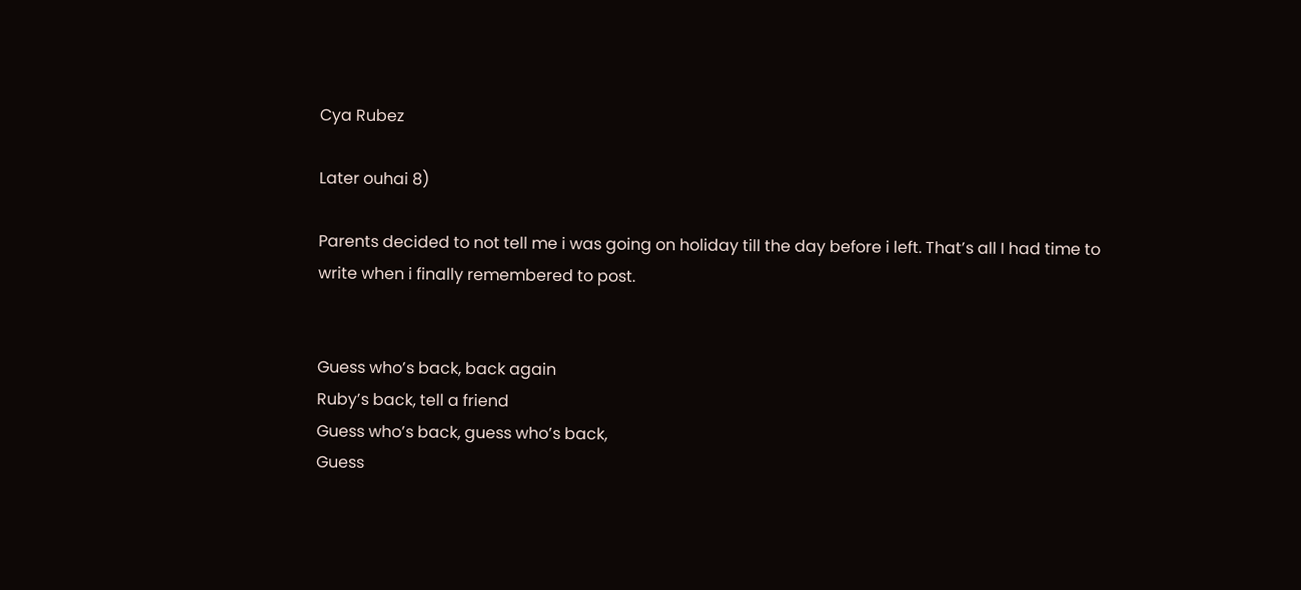Cya Rubez

Later ouhai 8)

Parents decided to not tell me i was going on holiday till the day before i left. That’s all I had time to write when i finally remembered to post.


Guess who’s back, back again
Ruby’s back, tell a friend
Guess who’s back, guess who’s back,
Guess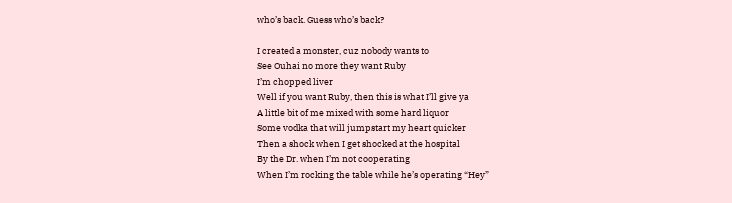who’s back. Guess who’s back?

I created a monster, cuz nobody wants to
See Ouhai no more they want Ruby
I’m chopped liver
Well if you want Ruby, then this is what I’ll give ya
A little bit of me mixed with some hard liquor
Some vodka that will jumpstart my heart quicker
Then a shock when I get shocked at the hospital
By the Dr. when I’m not cooperating
When I’m rocking the table while he’s operating “Hey”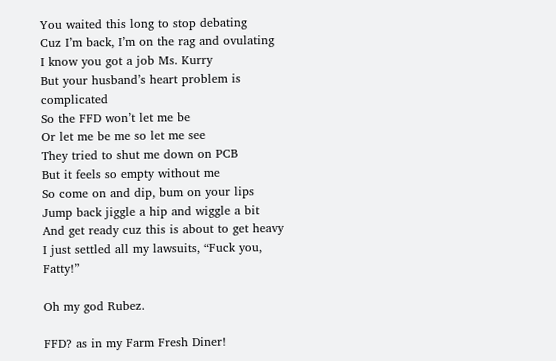You waited this long to stop debating
Cuz I’m back, I’m on the rag and ovulating
I know you got a job Ms. Kurry
But your husband’s heart problem is complicated
So the FFD won’t let me be
Or let me be me so let me see
They tried to shut me down on PCB
But it feels so empty without me
So come on and dip, bum on your lips
Jump back jiggle a hip and wiggle a bit
And get ready cuz this is about to get heavy
I just settled all my lawsuits, “Fuck you, Fatty!”

Oh my god Rubez.

FFD? as in my Farm Fresh Diner!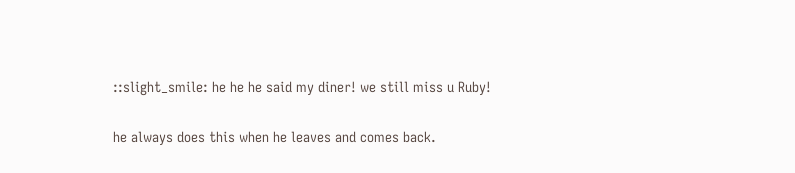::slight_smile: he he he said my diner! we still miss u Ruby!

he always does this when he leaves and comes back.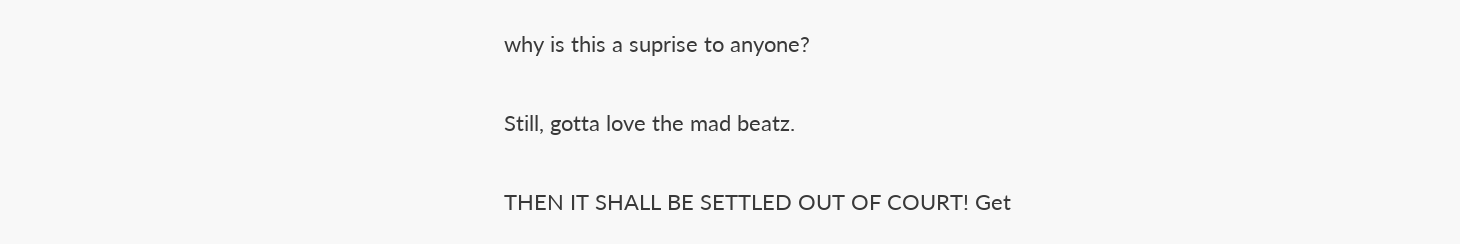why is this a suprise to anyone?

Still, gotta love the mad beatz.

THEN IT SHALL BE SETTLED OUT OF COURT! Get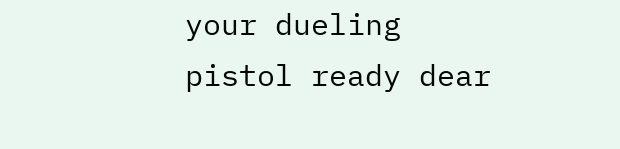your dueling pistol ready dear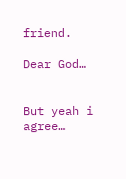friend.

Dear God…


But yeah i agree…